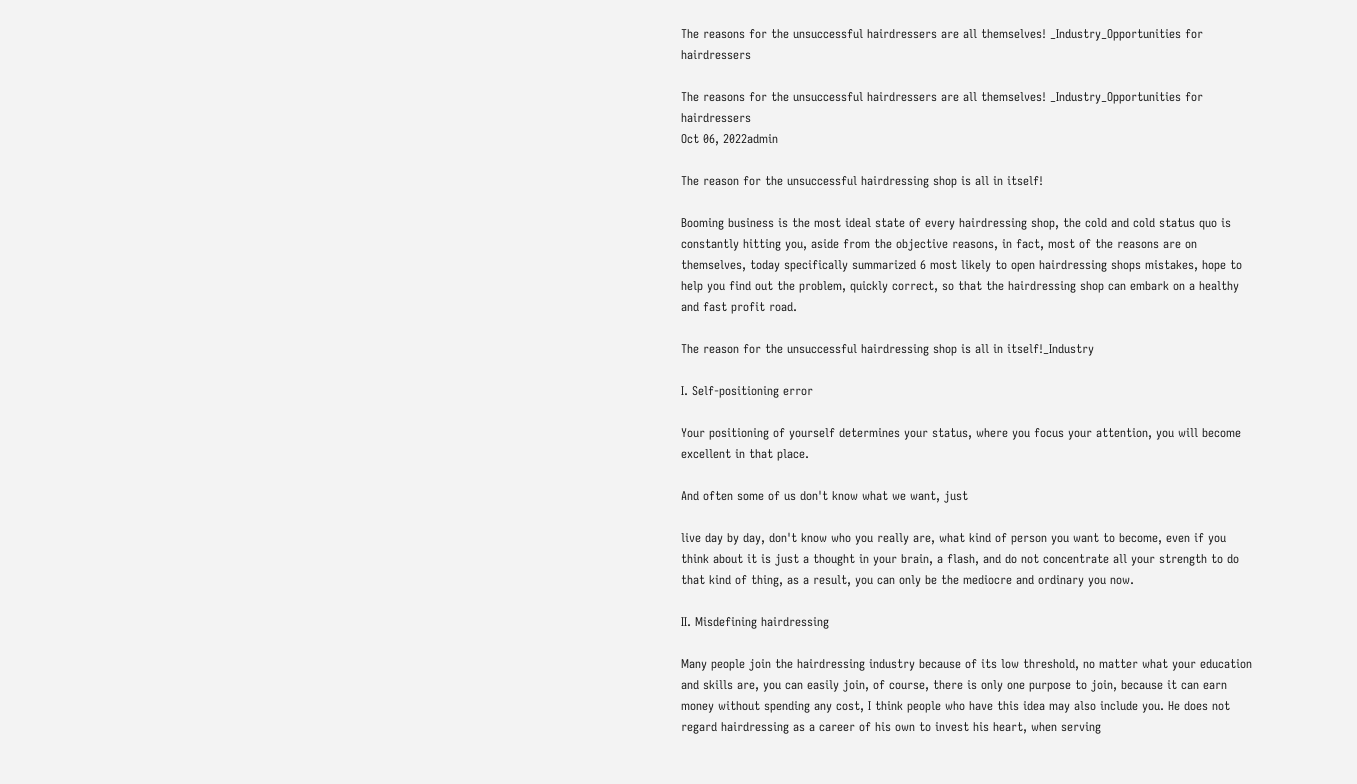The reasons for the unsuccessful hairdressers are all themselves! _Industry_Opportunities for hairdressers

The reasons for the unsuccessful hairdressers are all themselves! _Industry_Opportunities for hairdressers
Oct 06, 2022admin

The reason for the unsuccessful hairdressing shop is all in itself!

Booming business is the most ideal state of every hairdressing shop, the cold and cold status quo is constantly hitting you, aside from the objective reasons, in fact, most of the reasons are on themselves, today specifically summarized 6 most likely to open hairdressing shops mistakes, hope to help you find out the problem, quickly correct, so that the hairdressing shop can embark on a healthy and fast profit road.

The reason for the unsuccessful hairdressing shop is all in itself!_Industry

I. Self-positioning error

Your positioning of yourself determines your status, where you focus your attention, you will become excellent in that place.

And often some of us don't know what we want, just

live day by day, don't know who you really are, what kind of person you want to become, even if you think about it is just a thought in your brain, a flash, and do not concentrate all your strength to do that kind of thing, as a result, you can only be the mediocre and ordinary you now.

II. Misdefining hairdressing

Many people join the hairdressing industry because of its low threshold, no matter what your education and skills are, you can easily join, of course, there is only one purpose to join, because it can earn money without spending any cost, I think people who have this idea may also include you. He does not regard hairdressing as a career of his own to invest his heart, when serving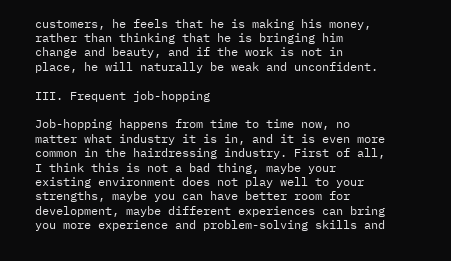customers, he feels that he is making his money, rather than thinking that he is bringing him change and beauty, and if the work is not in place, he will naturally be weak and unconfident.

III. Frequent job-hopping

Job-hopping happens from time to time now, no matter what industry it is in, and it is even more common in the hairdressing industry. First of all, I think this is not a bad thing, maybe your existing environment does not play well to your strengths, maybe you can have better room for development, maybe different experiences can bring you more experience and problem-solving skills and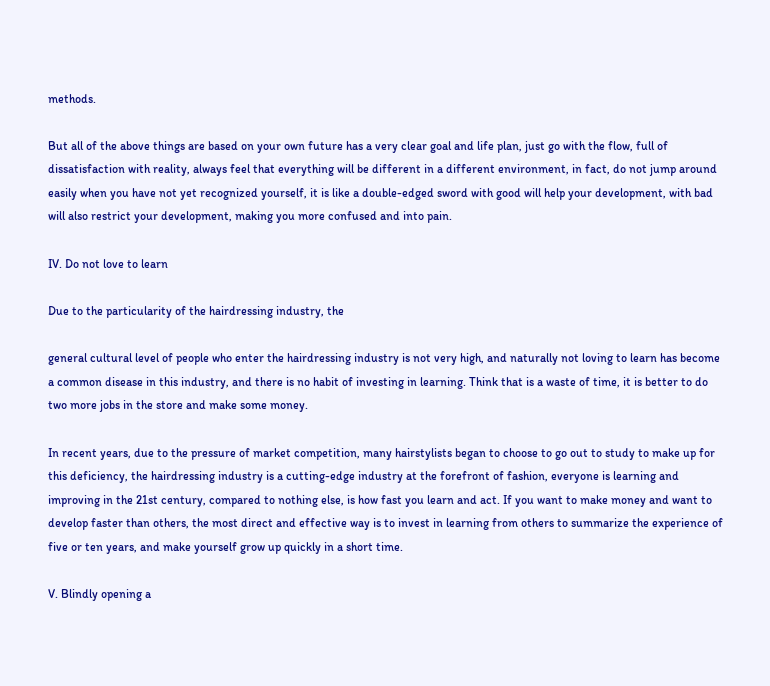methods.

But all of the above things are based on your own future has a very clear goal and life plan, just go with the flow, full of dissatisfaction with reality, always feel that everything will be different in a different environment, in fact, do not jump around easily when you have not yet recognized yourself, it is like a double-edged sword with good will help your development, with bad will also restrict your development, making you more confused and into pain.

IV. Do not love to learn

Due to the particularity of the hairdressing industry, the

general cultural level of people who enter the hairdressing industry is not very high, and naturally not loving to learn has become a common disease in this industry, and there is no habit of investing in learning. Think that is a waste of time, it is better to do two more jobs in the store and make some money.

In recent years, due to the pressure of market competition, many hairstylists began to choose to go out to study to make up for this deficiency, the hairdressing industry is a cutting-edge industry at the forefront of fashion, everyone is learning and improving in the 21st century, compared to nothing else, is how fast you learn and act. If you want to make money and want to develop faster than others, the most direct and effective way is to invest in learning from others to summarize the experience of five or ten years, and make yourself grow up quickly in a short time.

V. Blindly opening a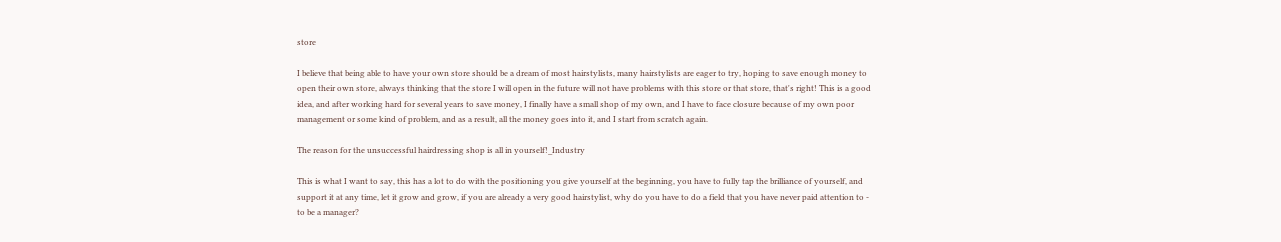store

I believe that being able to have your own store should be a dream of most hairstylists, many hairstylists are eager to try, hoping to save enough money to open their own store, always thinking that the store I will open in the future will not have problems with this store or that store, that's right! This is a good idea, and after working hard for several years to save money, I finally have a small shop of my own, and I have to face closure because of my own poor management or some kind of problem, and as a result, all the money goes into it, and I start from scratch again.

The reason for the unsuccessful hairdressing shop is all in yourself!_Industry

This is what I want to say, this has a lot to do with the positioning you give yourself at the beginning, you have to fully tap the brilliance of yourself, and support it at any time, let it grow and grow, if you are already a very good hairstylist, why do you have to do a field that you have never paid attention to - to be a manager?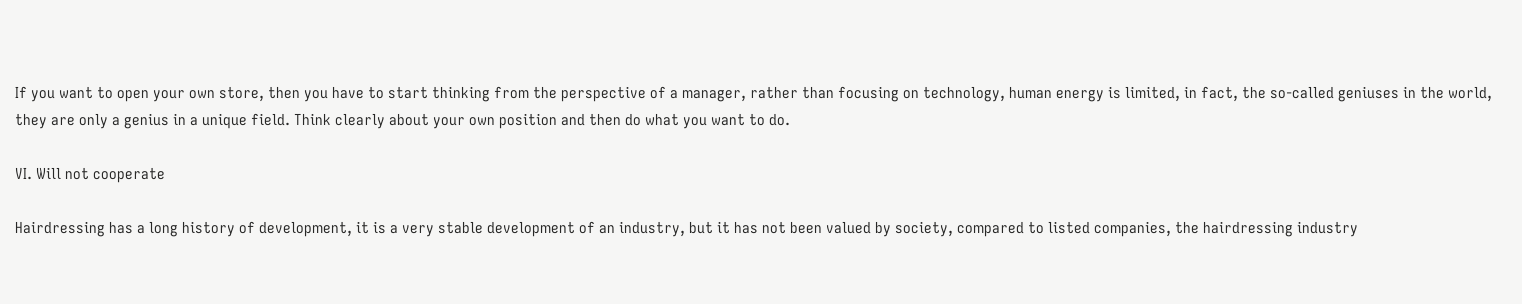If you want to open your own store, then you have to start thinking from the perspective of a manager, rather than focusing on technology, human energy is limited, in fact, the so-called geniuses in the world, they are only a genius in a unique field. Think clearly about your own position and then do what you want to do.

VI. Will not cooperate

Hairdressing has a long history of development, it is a very stable development of an industry, but it has not been valued by society, compared to listed companies, the hairdressing industry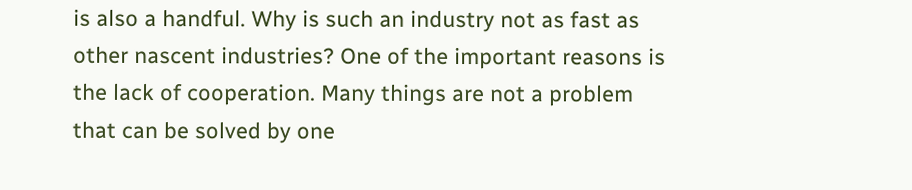is also a handful. Why is such an industry not as fast as other nascent industries? One of the important reasons is the lack of cooperation. Many things are not a problem that can be solved by one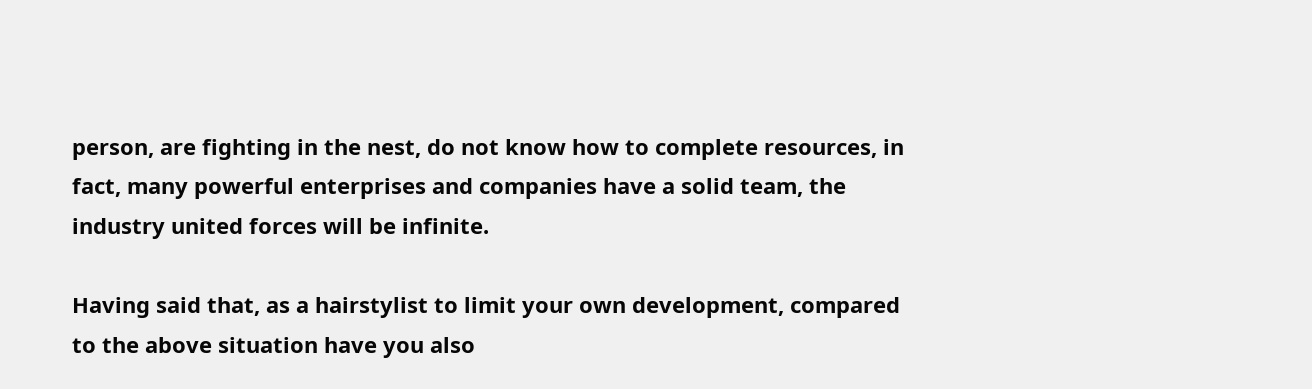person, are fighting in the nest, do not know how to complete resources, in fact, many powerful enterprises and companies have a solid team, the industry united forces will be infinite.

Having said that, as a hairstylist to limit your own development, compared to the above situation have you also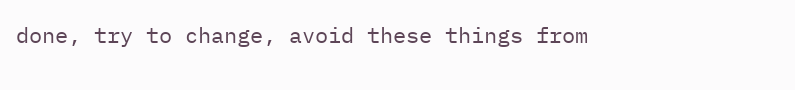done, try to change, avoid these things from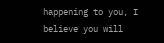happening to you, I believe you will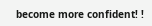become more confident! !